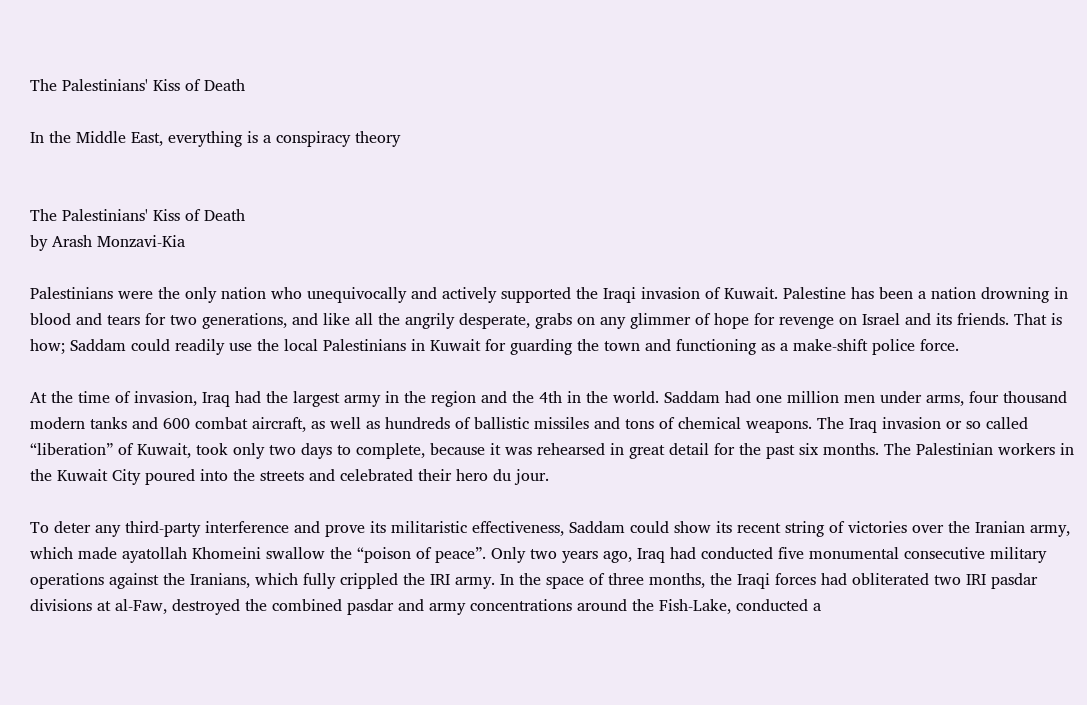The Palestinians' Kiss of Death

In the Middle East, everything is a conspiracy theory


The Palestinians' Kiss of Death
by Arash Monzavi-Kia

Palestinians were the only nation who unequivocally and actively supported the Iraqi invasion of Kuwait. Palestine has been a nation drowning in blood and tears for two generations, and like all the angrily desperate, grabs on any glimmer of hope for revenge on Israel and its friends. That is how; Saddam could readily use the local Palestinians in Kuwait for guarding the town and functioning as a make-shift police force.

At the time of invasion, Iraq had the largest army in the region and the 4th in the world. Saddam had one million men under arms, four thousand modern tanks and 600 combat aircraft, as well as hundreds of ballistic missiles and tons of chemical weapons. The Iraq invasion or so called “liberation” of Kuwait, took only two days to complete, because it was rehearsed in great detail for the past six months. The Palestinian workers in the Kuwait City poured into the streets and celebrated their hero du jour.

To deter any third-party interference and prove its militaristic effectiveness, Saddam could show its recent string of victories over the Iranian army, which made ayatollah Khomeini swallow the “poison of peace”. Only two years ago, Iraq had conducted five monumental consecutive military operations against the Iranians, which fully crippled the IRI army. In the space of three months, the Iraqi forces had obliterated two IRI pasdar divisions at al-Faw, destroyed the combined pasdar and army concentrations around the Fish-Lake, conducted a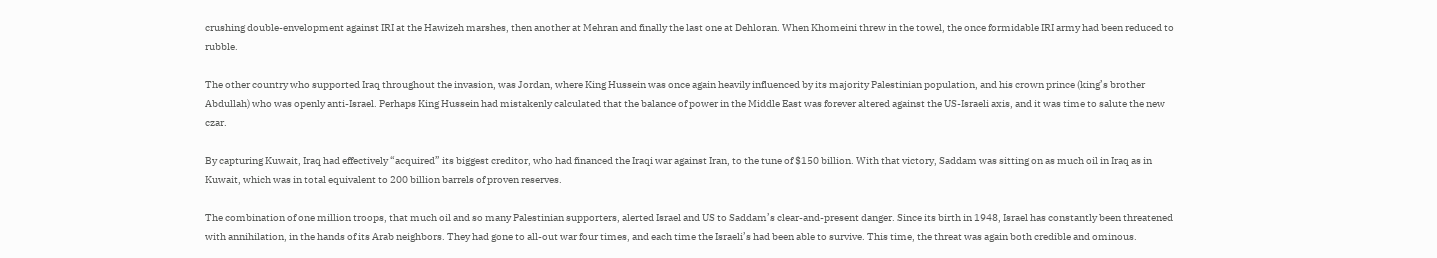crushing double-envelopment against IRI at the Hawizeh marshes, then another at Mehran and finally the last one at Dehloran. When Khomeini threw in the towel, the once formidable IRI army had been reduced to rubble.

The other country who supported Iraq throughout the invasion, was Jordan, where King Hussein was once again heavily influenced by its majority Palestinian population, and his crown prince (king’s brother Abdullah) who was openly anti-Israel. Perhaps King Hussein had mistakenly calculated that the balance of power in the Middle East was forever altered against the US-Israeli axis, and it was time to salute the new czar.

By capturing Kuwait, Iraq had effectively “acquired” its biggest creditor, who had financed the Iraqi war against Iran, to the tune of $150 billion. With that victory, Saddam was sitting on as much oil in Iraq as in Kuwait, which was in total equivalent to 200 billion barrels of proven reserves.

The combination of one million troops, that much oil and so many Palestinian supporters, alerted Israel and US to Saddam’s clear-and-present danger. Since its birth in 1948, Israel has constantly been threatened with annihilation, in the hands of its Arab neighbors. They had gone to all-out war four times, and each time the Israeli’s had been able to survive. This time, the threat was again both credible and ominous.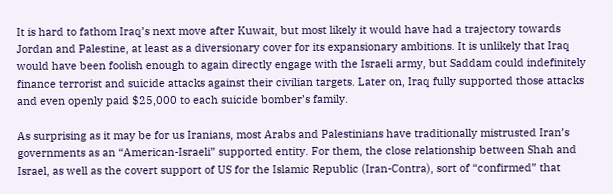It is hard to fathom Iraq’s next move after Kuwait, but most likely it would have had a trajectory towards Jordan and Palestine, at least as a diversionary cover for its expansionary ambitions. It is unlikely that Iraq would have been foolish enough to again directly engage with the Israeli army, but Saddam could indefinitely finance terrorist and suicide attacks against their civilian targets. Later on, Iraq fully supported those attacks and even openly paid $25,000 to each suicide bomber’s family.

As surprising as it may be for us Iranians, most Arabs and Palestinians have traditionally mistrusted Iran’s governments as an “American-Israeli” supported entity. For them, the close relationship between Shah and Israel, as well as the covert support of US for the Islamic Republic (Iran-Contra), sort of “confirmed” that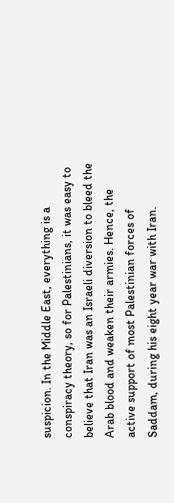suspicion. In the Middle East, everything is a conspiracy theory, so for Palestinians, it was easy to believe that Iran was an Israeli diversion to bleed the Arab blood and weaken their armies. Hence, the active support of most Palestinian forces of Saddam, during his eight year war with Iran.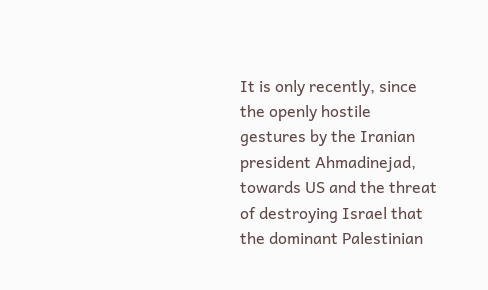It is only recently, since the openly hostile gestures by the Iranian president Ahmadinejad, towards US and the threat of destroying Israel that the dominant Palestinian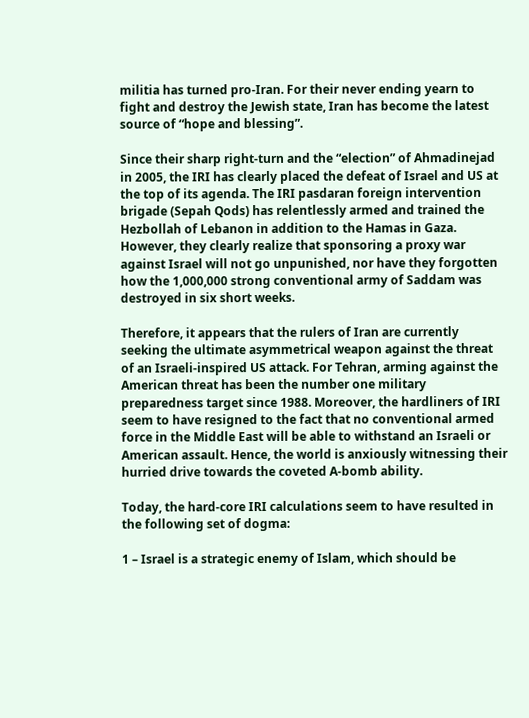militia has turned pro-Iran. For their never ending yearn to fight and destroy the Jewish state, Iran has become the latest source of “hope and blessing”.

Since their sharp right-turn and the “election” of Ahmadinejad in 2005, the IRI has clearly placed the defeat of Israel and US at the top of its agenda. The IRI pasdaran foreign intervention brigade (Sepah Qods) has relentlessly armed and trained the Hezbollah of Lebanon in addition to the Hamas in Gaza. However, they clearly realize that sponsoring a proxy war against Israel will not go unpunished, nor have they forgotten how the 1,000,000 strong conventional army of Saddam was destroyed in six short weeks.

Therefore, it appears that the rulers of Iran are currently seeking the ultimate asymmetrical weapon against the threat of an Israeli-inspired US attack. For Tehran, arming against the American threat has been the number one military preparedness target since 1988. Moreover, the hardliners of IRI seem to have resigned to the fact that no conventional armed force in the Middle East will be able to withstand an Israeli or American assault. Hence, the world is anxiously witnessing their hurried drive towards the coveted A-bomb ability.

Today, the hard-core IRI calculations seem to have resulted in the following set of dogma:

1 – Israel is a strategic enemy of Islam, which should be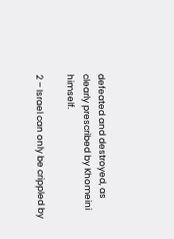defeated and destroyed, as clearly prescribed by Khomeini himself.

2 – Israel can only be crippled by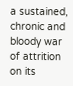a sustained, chronic and bloody war of attrition on its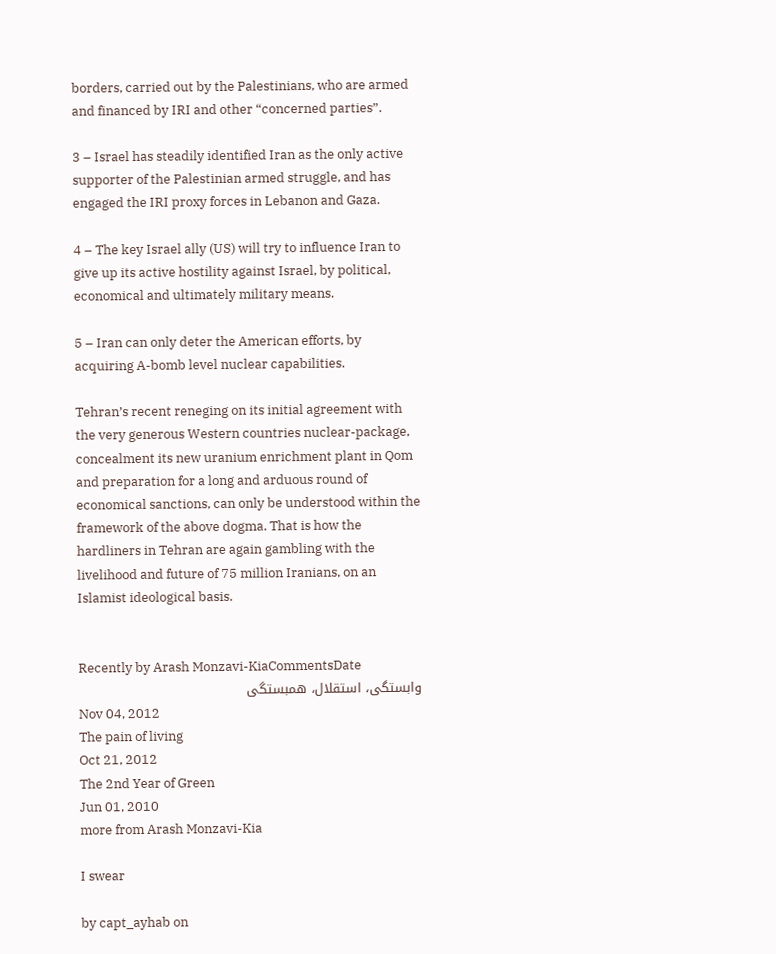borders, carried out by the Palestinians, who are armed and financed by IRI and other “concerned parties”.

3 – Israel has steadily identified Iran as the only active supporter of the Palestinian armed struggle, and has engaged the IRI proxy forces in Lebanon and Gaza.

4 – The key Israel ally (US) will try to influence Iran to give up its active hostility against Israel, by political, economical and ultimately military means.

5 – Iran can only deter the American efforts, by acquiring A-bomb level nuclear capabilities.

Tehran’s recent reneging on its initial agreement with the very generous Western countries nuclear-package, concealment its new uranium enrichment plant in Qom and preparation for a long and arduous round of economical sanctions, can only be understood within the framework of the above dogma. That is how the hardliners in Tehran are again gambling with the livelihood and future of 75 million Iranians, on an Islamist ideological basis.


Recently by Arash Monzavi-KiaCommentsDate
وابستگی، استقلال، همبستگی‌
Nov 04, 2012
The pain of living
Oct 21, 2012
The 2nd Year of Green
Jun 01, 2010
more from Arash Monzavi-Kia

I swear

by capt_ayhab on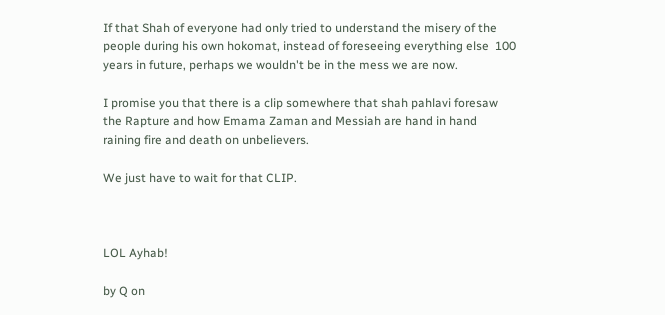If that Shah of everyone had only tried to understand the misery of the people during his own hokomat, instead of foreseeing everything else  100 years in future, perhaps we wouldn't be in the mess we are now.

I promise you that there is a clip somewhere that shah pahlavi foresaw the Rapture and how Emama Zaman and Messiah are hand in hand raining fire and death on unbelievers.

We just have to wait for that CLIP.



LOL Ayhab!

by Q on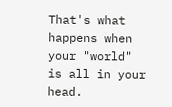That's what happens when your "world" is all in your head.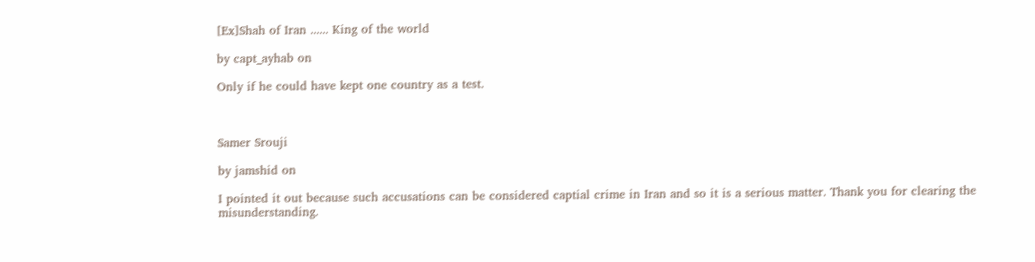[Ex]Shah of Iran ...... King of the world

by capt_ayhab on

Only if he could have kept one country as a test.



Samer Srouji

by jamshid on

I pointed it out because such accusations can be considered captial crime in Iran and so it is a serious matter. Thank you for clearing the misunderstanding.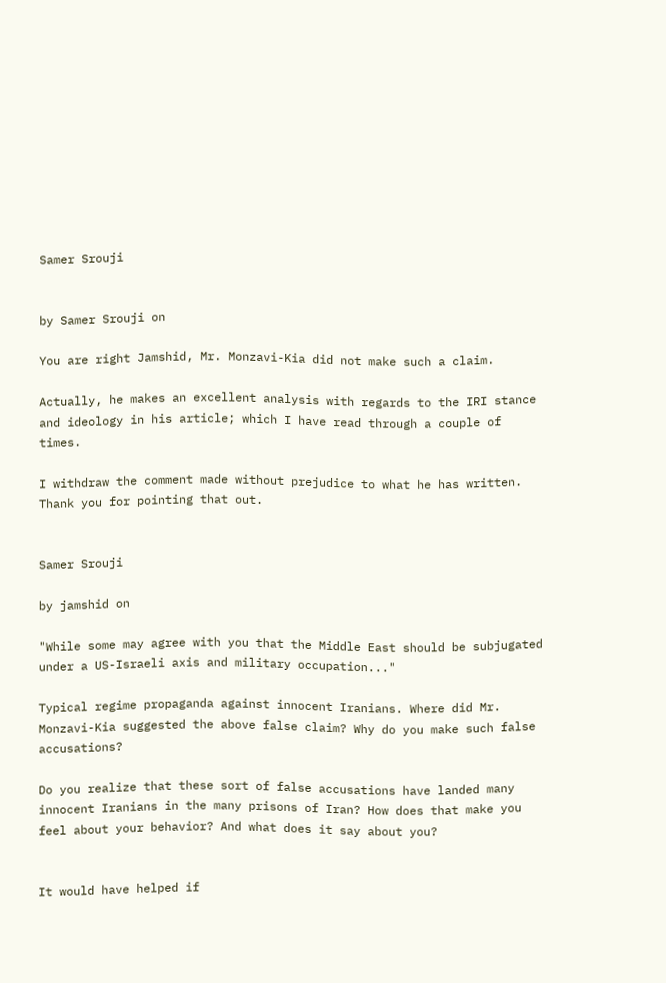Samer Srouji


by Samer Srouji on

You are right Jamshid, Mr. Monzavi-Kia did not make such a claim.

Actually, he makes an excellent analysis with regards to the IRI stance and ideology in his article; which I have read through a couple of times.

I withdraw the comment made without prejudice to what he has written. Thank you for pointing that out.


Samer Srouji

by jamshid on

"While some may agree with you that the Middle East should be subjugated under a US-Israeli axis and military occupation..."

Typical regime propaganda against innocent Iranians. Where did Mr. Monzavi-Kia suggested the above false claim? Why do you make such false accusations?

Do you realize that these sort of false accusations have landed many innocent Iranians in the many prisons of Iran? How does that make you feel about your behavior? And what does it say about you?


It would have helped if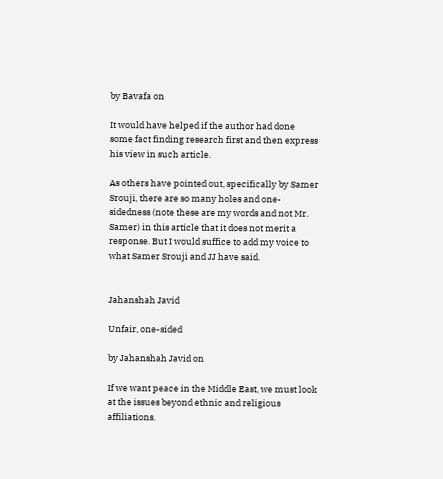by Bavafa on

It would have helped if the author had done some fact finding research first and then express his view in such article.

As others have pointed out, specifically by Samer Srouji, there are so many holes and one-sidedness (note these are my words and not Mr. Samer) in this article that it does not merit a response. But I would suffice to add my voice to what Samer Srouji and JJ have said.


Jahanshah Javid

Unfair, one-sided

by Jahanshah Javid on

If we want peace in the Middle East, we must look at the issues beyond ethnic and religious affiliations.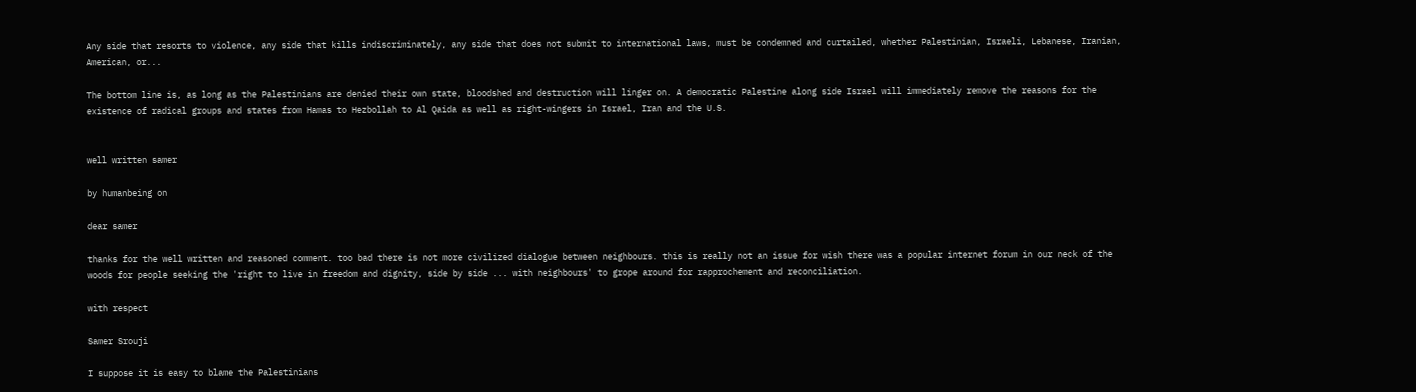Any side that resorts to violence, any side that kills indiscriminately, any side that does not submit to international laws, must be condemned and curtailed, whether Palestinian, Israeli, Lebanese, Iranian, American, or...

The bottom line is, as long as the Palestinians are denied their own state, bloodshed and destruction will linger on. A democratic Palestine along side Israel will immediately remove the reasons for the existence of radical groups and states from Hamas to Hezbollah to Al Qaida as well as right-wingers in Israel, Iran and the U.S.


well written samer

by humanbeing on

dear samer

thanks for the well written and reasoned comment. too bad there is not more civilized dialogue between neighbours. this is really not an issue for wish there was a popular internet forum in our neck of the woods for people seeking the 'right to live in freedom and dignity, side by side ... with neighbours' to grope around for rapprochement and reconciliation.

with respect

Samer Srouji

I suppose it is easy to blame the Palestinians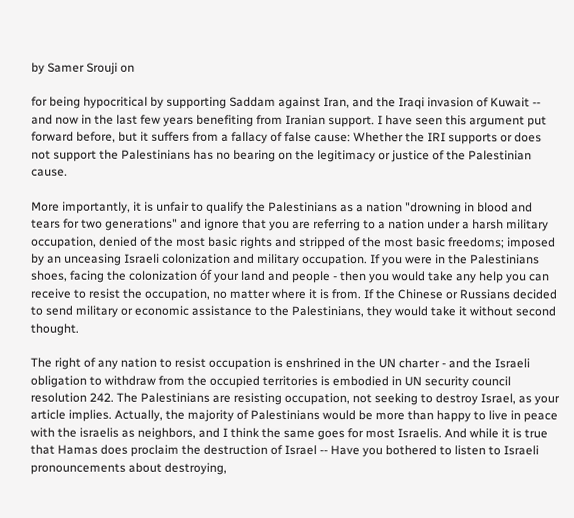by Samer Srouji on

for being hypocritical by supporting Saddam against Iran, and the Iraqi invasion of Kuwait -- and now in the last few years benefiting from Iranian support. I have seen this argument put forward before, but it suffers from a fallacy of false cause: Whether the IRI supports or does not support the Palestinians has no bearing on the legitimacy or justice of the Palestinian cause.

More importantly, it is unfair to qualify the Palestinians as a nation "drowning in blood and tears for two generations" and ignore that you are referring to a nation under a harsh military occupation, denied of the most basic rights and stripped of the most basic freedoms; imposed by an unceasing Israeli colonization and military occupation. If you were in the Palestinians shoes, facing the colonization óf your land and people - then you would take any help you can receive to resist the occupation, no matter where it is from. If the Chinese or Russians decided to send military or economic assistance to the Palestinians, they would take it without second thought.

The right of any nation to resist occupation is enshrined in the UN charter - and the Israeli obligation to withdraw from the occupied territories is embodied in UN security council resolution 242. The Palestinians are resisting occupation, not seeking to destroy Israel, as your article implies. Actually, the majority of Palestinians would be more than happy to live in peace with the israelis as neighbors, and I think the same goes for most Israelis. And while it is true that Hamas does proclaim the destruction of Israel -- Have you bothered to listen to Israeli pronouncements about destroying,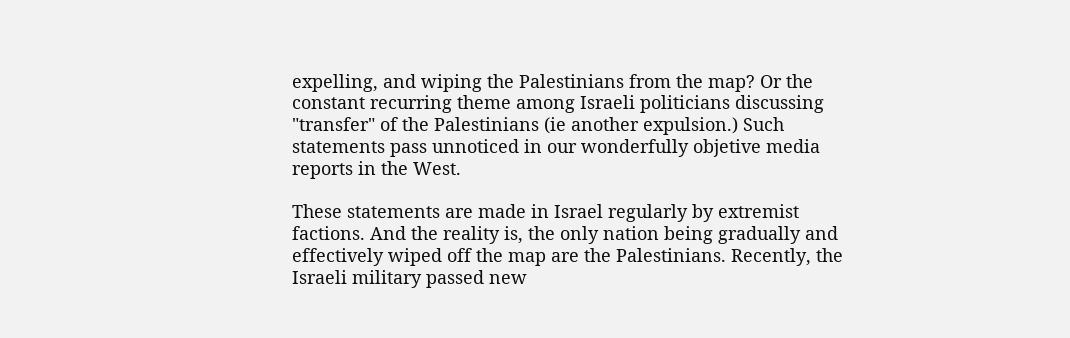expelling, and wiping the Palestinians from the map? Or the constant recurring theme among Israeli politicians discussing "transfer" of the Palestinians (ie another expulsion.) Such statements pass unnoticed in our wonderfully objetive media reports in the West.

These statements are made in Israel regularly by extremist factions. And the reality is, the only nation being gradually and effectively wiped off the map are the Palestinians. Recently, the Israeli military passed new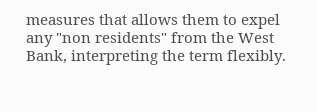measures that allows them to expel any "non residents" from the West Bank, interpreting the term flexibly.